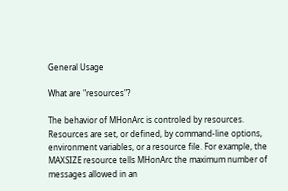General Usage

What are "resources"?

The behavior of MHonArc is controled by resources. Resources are set, or defined, by command-line options, environment variables, or a resource file. For example, the MAXSIZE resource tells MHonArc the maximum number of messages allowed in an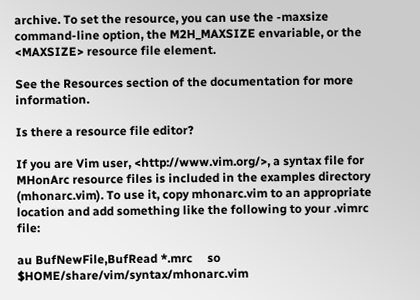archive. To set the resource, you can use the -maxsize command-line option, the M2H_MAXSIZE envariable, or the <MAXSIZE> resource file element.

See the Resources section of the documentation for more information.

Is there a resource file editor?

If you are Vim user, <http://www.vim.org/>, a syntax file for MHonArc resource files is included in the examples directory (mhonarc.vim). To use it, copy mhonarc.vim to an appropriate location and add something like the following to your .vimrc file:

au BufNewFile,BufRead *.mrc     so $HOME/share/vim/syntax/mhonarc.vim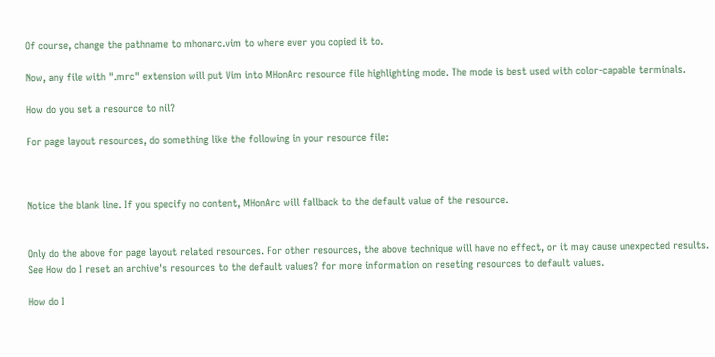Of course, change the pathname to mhonarc.vim to where ever you copied it to.

Now, any file with ".mrc" extension will put Vim into MHonArc resource file highlighting mode. The mode is best used with color-capable terminals.

How do you set a resource to nil?

For page layout resources, do something like the following in your resource file:



Notice the blank line. If you specify no content, MHonArc will fallback to the default value of the resource.


Only do the above for page layout related resources. For other resources, the above technique will have no effect, or it may cause unexpected results. See How do I reset an archive's resources to the default values? for more information on reseting resources to default values.

How do I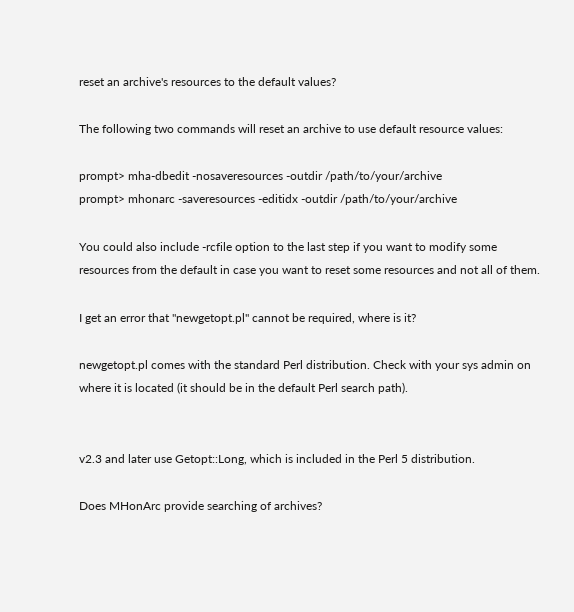reset an archive's resources to the default values?

The following two commands will reset an archive to use default resource values:

prompt> mha-dbedit -nosaveresources -outdir /path/to/your/archive
prompt> mhonarc -saveresources -editidx -outdir /path/to/your/archive

You could also include -rcfile option to the last step if you want to modify some resources from the default in case you want to reset some resources and not all of them.

I get an error that "newgetopt.pl" cannot be required, where is it?

newgetopt.pl comes with the standard Perl distribution. Check with your sys admin on where it is located (it should be in the default Perl search path).


v2.3 and later use Getopt::Long, which is included in the Perl 5 distribution.

Does MHonArc provide searching of archives?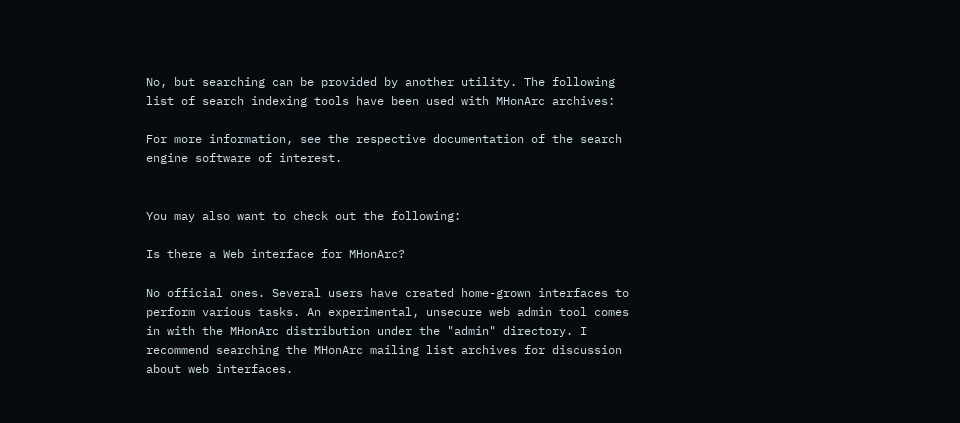No, but searching can be provided by another utility. The following list of search indexing tools have been used with MHonArc archives:

For more information, see the respective documentation of the search engine software of interest.


You may also want to check out the following:

Is there a Web interface for MHonArc?

No official ones. Several users have created home-grown interfaces to perform various tasks. An experimental, unsecure web admin tool comes in with the MHonArc distribution under the "admin" directory. I recommend searching the MHonArc mailing list archives for discussion about web interfaces.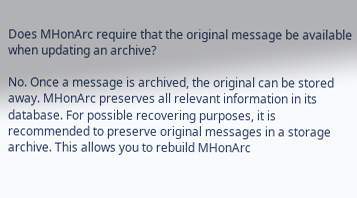Does MHonArc require that the original message be available when updating an archive?

No. Once a message is archived, the original can be stored away. MHonArc preserves all relevant information in its database. For possible recovering purposes, it is recommended to preserve original messages in a storage archive. This allows you to rebuild MHonArc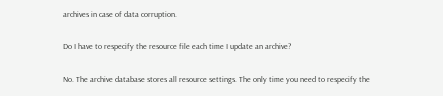archives in case of data corruption.

Do I have to respecify the resource file each time I update an archive?

No. The archive database stores all resource settings. The only time you need to respecify the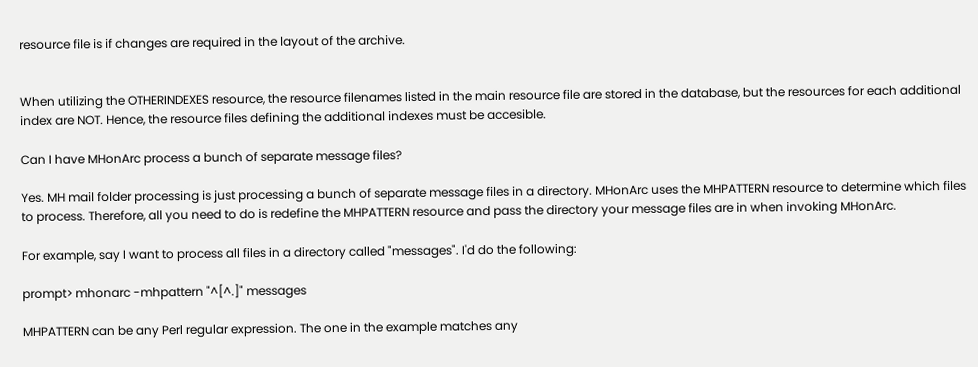resource file is if changes are required in the layout of the archive.


When utilizing the OTHERINDEXES resource, the resource filenames listed in the main resource file are stored in the database, but the resources for each additional index are NOT. Hence, the resource files defining the additional indexes must be accesible.

Can I have MHonArc process a bunch of separate message files?

Yes. MH mail folder processing is just processing a bunch of separate message files in a directory. MHonArc uses the MHPATTERN resource to determine which files to process. Therefore, all you need to do is redefine the MHPATTERN resource and pass the directory your message files are in when invoking MHonArc.

For example, say I want to process all files in a directory called "messages". I'd do the following:

prompt> mhonarc -mhpattern "^[^.]" messages

MHPATTERN can be any Perl regular expression. The one in the example matches any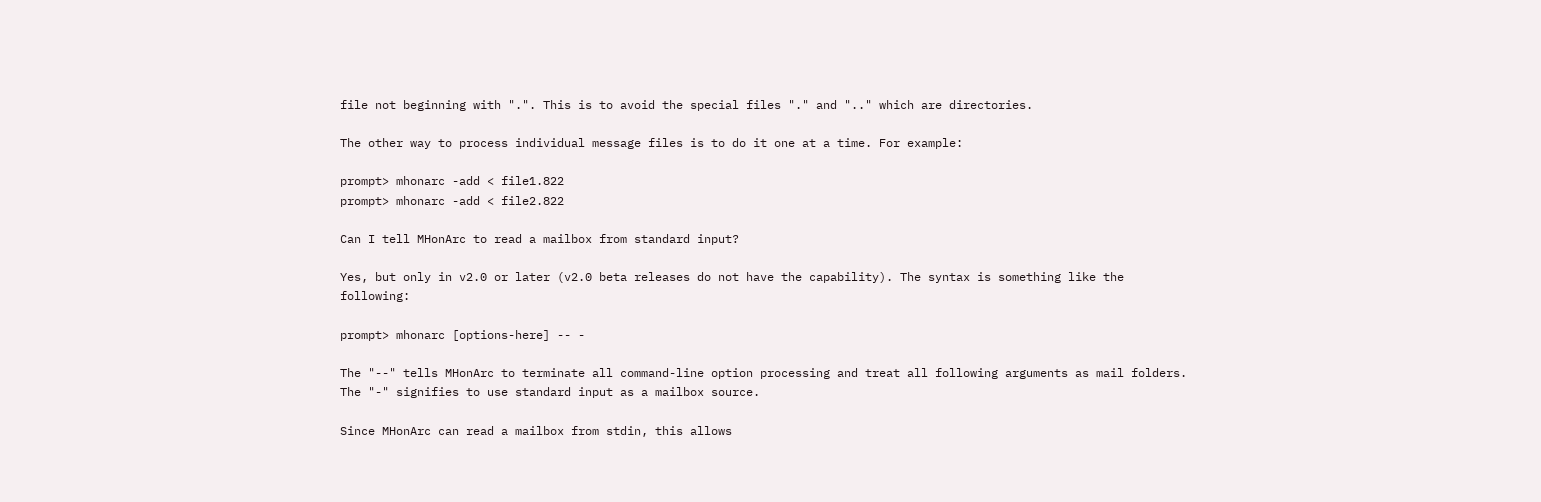file not beginning with ".". This is to avoid the special files "." and ".." which are directories.

The other way to process individual message files is to do it one at a time. For example:

prompt> mhonarc -add < file1.822
prompt> mhonarc -add < file2.822

Can I tell MHonArc to read a mailbox from standard input?

Yes, but only in v2.0 or later (v2.0 beta releases do not have the capability). The syntax is something like the following:

prompt> mhonarc [options-here] -- -

The "--" tells MHonArc to terminate all command-line option processing and treat all following arguments as mail folders. The "-" signifies to use standard input as a mailbox source.

Since MHonArc can read a mailbox from stdin, this allows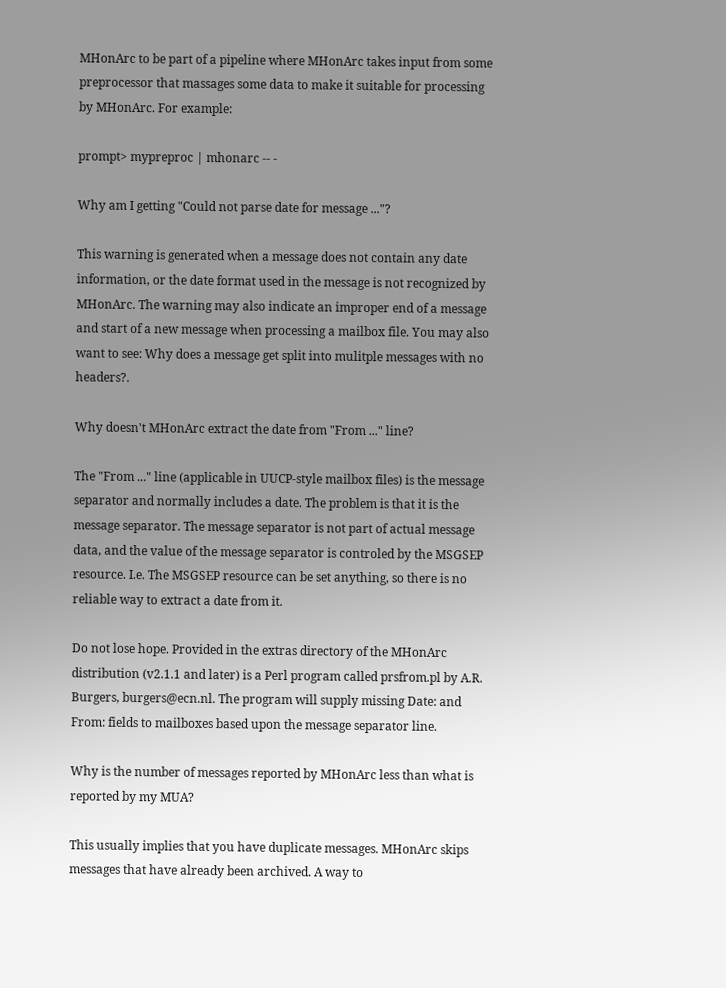MHonArc to be part of a pipeline where MHonArc takes input from some preprocessor that massages some data to make it suitable for processing by MHonArc. For example:

prompt> mypreproc | mhonarc -- -

Why am I getting "Could not parse date for message ..."?

This warning is generated when a message does not contain any date information, or the date format used in the message is not recognized by MHonArc. The warning may also indicate an improper end of a message and start of a new message when processing a mailbox file. You may also want to see: Why does a message get split into mulitple messages with no headers?.

Why doesn't MHonArc extract the date from "From ..." line?

The "From ..." line (applicable in UUCP-style mailbox files) is the message separator and normally includes a date. The problem is that it is the message separator. The message separator is not part of actual message data, and the value of the message separator is controled by the MSGSEP resource. I.e. The MSGSEP resource can be set anything, so there is no reliable way to extract a date from it.

Do not lose hope. Provided in the extras directory of the MHonArc distribution (v2.1.1 and later) is a Perl program called prsfrom.pl by A.R. Burgers, burgers@ecn.nl. The program will supply missing Date: and From: fields to mailboxes based upon the message separator line.

Why is the number of messages reported by MHonArc less than what is reported by my MUA?

This usually implies that you have duplicate messages. MHonArc skips messages that have already been archived. A way to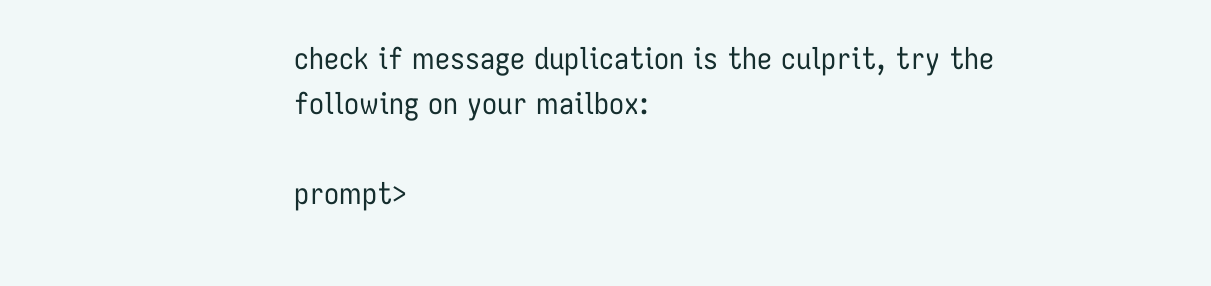check if message duplication is the culprit, try the following on your mailbox:

prompt>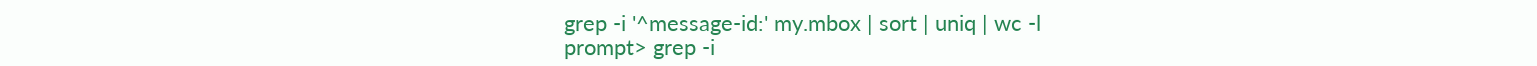grep -i '^message-id:' my.mbox | sort | uniq | wc -l
prompt> grep -i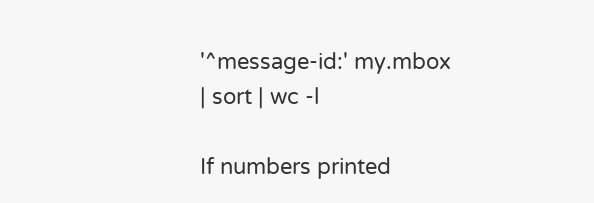'^message-id:' my.mbox | sort | wc -l

If numbers printed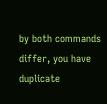by both commands differ, you have duplicate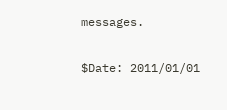messages.


$Date: 2011/01/01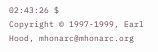02:43:26 $
Copyright © 1997-1999, Earl Hood, mhonarc@mhonarc.org